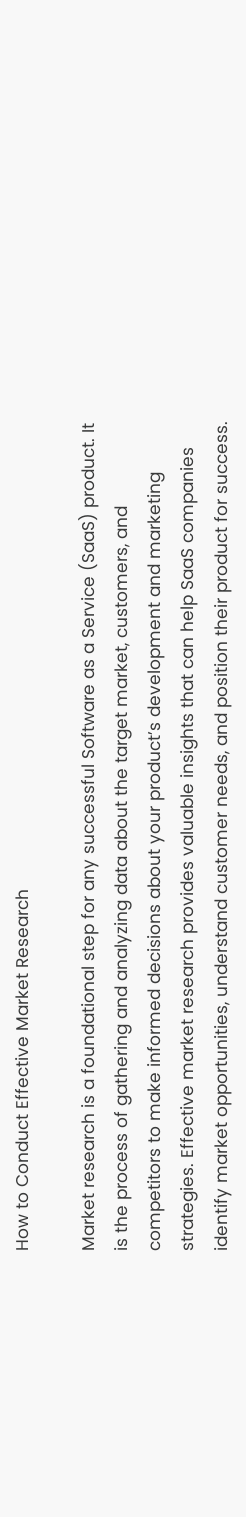How to Conduct Effective Market Research

Market research is a foundational step for any successful Software as a Service (SaaS) product. It is the process of gathering and analyzing data about the target market, customers, and competitors to make informed decisions about your product’s development and marketing strategies. Effective market research provides valuable insights that can help SaaS companies identify market opportunities, understand customer needs, and position their product for success.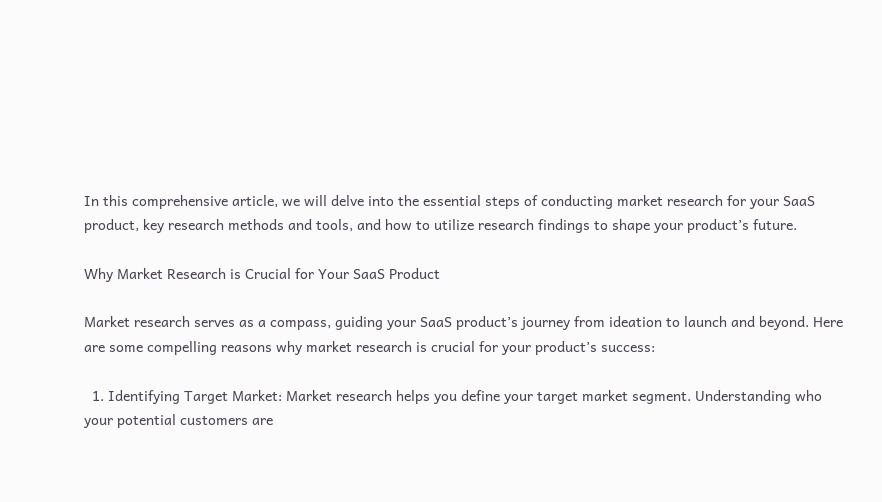In this comprehensive article, we will delve into the essential steps of conducting market research for your SaaS product, key research methods and tools, and how to utilize research findings to shape your product’s future.

Why Market Research is Crucial for Your SaaS Product

Market research serves as a compass, guiding your SaaS product’s journey from ideation to launch and beyond. Here are some compelling reasons why market research is crucial for your product’s success:

  1. Identifying Target Market: Market research helps you define your target market segment. Understanding who your potential customers are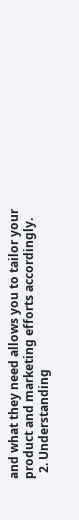and what they need allows you to tailor your product and marketing efforts accordingly.
  2. Understanding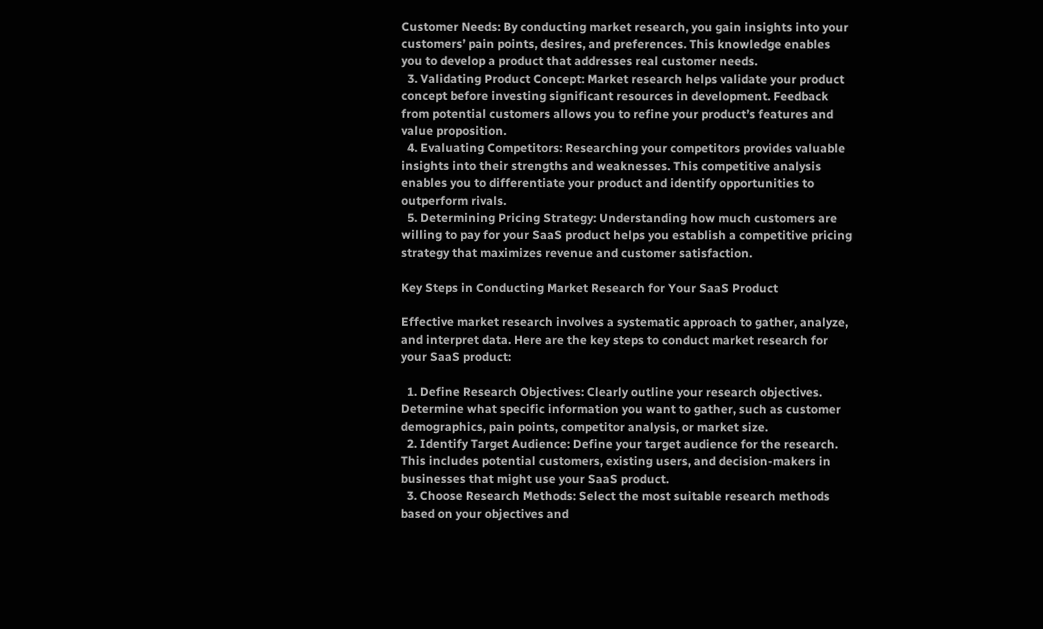Customer Needs: By conducting market research, you gain insights into your customers’ pain points, desires, and preferences. This knowledge enables you to develop a product that addresses real customer needs.
  3. Validating Product Concept: Market research helps validate your product concept before investing significant resources in development. Feedback from potential customers allows you to refine your product’s features and value proposition.
  4. Evaluating Competitors: Researching your competitors provides valuable insights into their strengths and weaknesses. This competitive analysis enables you to differentiate your product and identify opportunities to outperform rivals.
  5. Determining Pricing Strategy: Understanding how much customers are willing to pay for your SaaS product helps you establish a competitive pricing strategy that maximizes revenue and customer satisfaction.

Key Steps in Conducting Market Research for Your SaaS Product

Effective market research involves a systematic approach to gather, analyze, and interpret data. Here are the key steps to conduct market research for your SaaS product:

  1. Define Research Objectives: Clearly outline your research objectives. Determine what specific information you want to gather, such as customer demographics, pain points, competitor analysis, or market size.
  2. Identify Target Audience: Define your target audience for the research. This includes potential customers, existing users, and decision-makers in businesses that might use your SaaS product.
  3. Choose Research Methods: Select the most suitable research methods based on your objectives and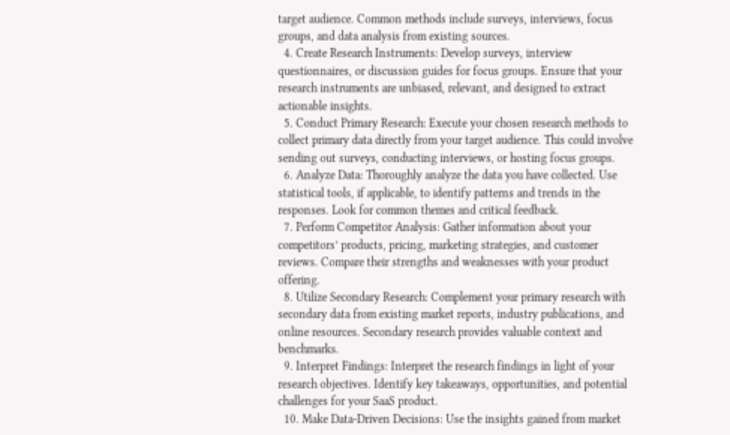target audience. Common methods include surveys, interviews, focus groups, and data analysis from existing sources.
  4. Create Research Instruments: Develop surveys, interview questionnaires, or discussion guides for focus groups. Ensure that your research instruments are unbiased, relevant, and designed to extract actionable insights.
  5. Conduct Primary Research: Execute your chosen research methods to collect primary data directly from your target audience. This could involve sending out surveys, conducting interviews, or hosting focus groups.
  6. Analyze Data: Thoroughly analyze the data you have collected. Use statistical tools, if applicable, to identify patterns and trends in the responses. Look for common themes and critical feedback.
  7. Perform Competitor Analysis: Gather information about your competitors’ products, pricing, marketing strategies, and customer reviews. Compare their strengths and weaknesses with your product offering.
  8. Utilize Secondary Research: Complement your primary research with secondary data from existing market reports, industry publications, and online resources. Secondary research provides valuable context and benchmarks.
  9. Interpret Findings: Interpret the research findings in light of your research objectives. Identify key takeaways, opportunities, and potential challenges for your SaaS product.
  10. Make Data-Driven Decisions: Use the insights gained from market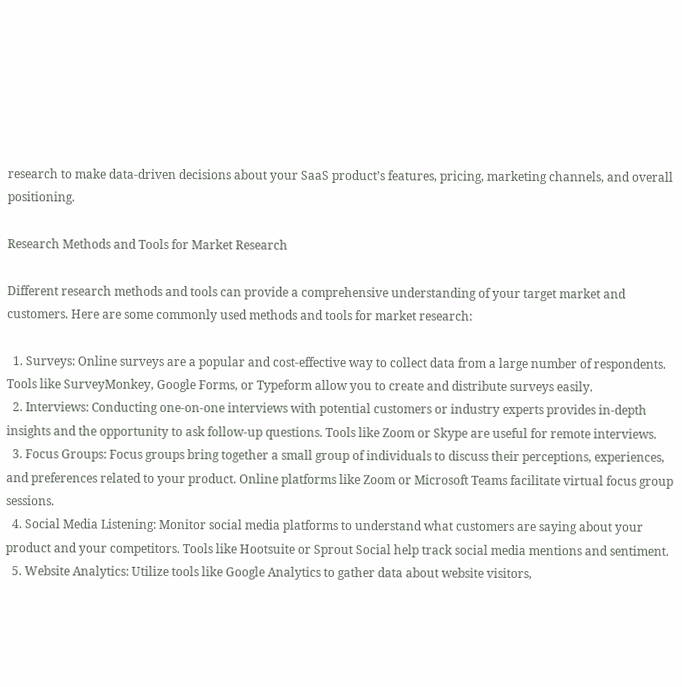research to make data-driven decisions about your SaaS product’s features, pricing, marketing channels, and overall positioning.

Research Methods and Tools for Market Research

Different research methods and tools can provide a comprehensive understanding of your target market and customers. Here are some commonly used methods and tools for market research:

  1. Surveys: Online surveys are a popular and cost-effective way to collect data from a large number of respondents. Tools like SurveyMonkey, Google Forms, or Typeform allow you to create and distribute surveys easily.
  2. Interviews: Conducting one-on-one interviews with potential customers or industry experts provides in-depth insights and the opportunity to ask follow-up questions. Tools like Zoom or Skype are useful for remote interviews.
  3. Focus Groups: Focus groups bring together a small group of individuals to discuss their perceptions, experiences, and preferences related to your product. Online platforms like Zoom or Microsoft Teams facilitate virtual focus group sessions.
  4. Social Media Listening: Monitor social media platforms to understand what customers are saying about your product and your competitors. Tools like Hootsuite or Sprout Social help track social media mentions and sentiment.
  5. Website Analytics: Utilize tools like Google Analytics to gather data about website visitors,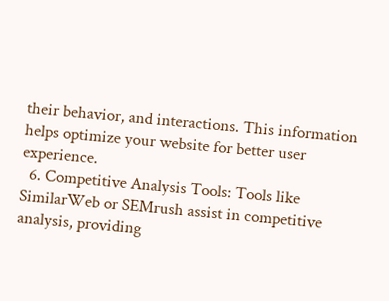their behavior, and interactions. This information helps optimize your website for better user experience.
  6. Competitive Analysis Tools: Tools like SimilarWeb or SEMrush assist in competitive analysis, providing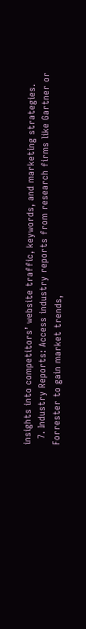insights into competitors’ website traffic, keywords, and marketing strategies.
  7. Industry Reports: Access industry reports from research firms like Gartner or Forrester to gain market trends,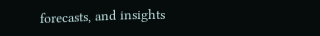forecasts, and insights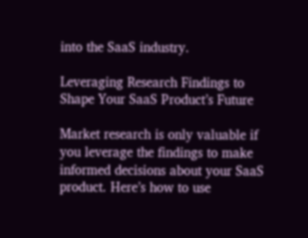into the SaaS industry.

Leveraging Research Findings to Shape Your SaaS Product’s Future

Market research is only valuable if you leverage the findings to make informed decisions about your SaaS product. Here’s how to use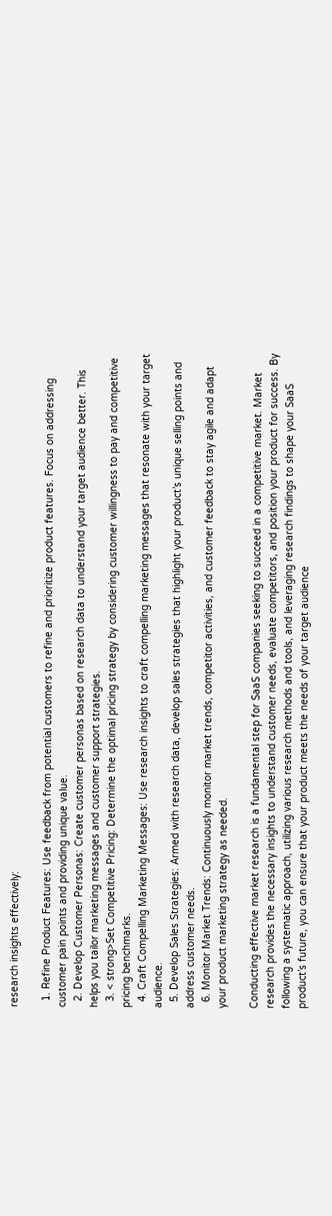research insights effectively:

  1. Refine Product Features: Use feedback from potential customers to refine and prioritize product features. Focus on addressing customer pain points and providing unique value.
  2. Develop Customer Personas: Create customer personas based on research data to understand your target audience better. This helps you tailor marketing messages and customer support strategies.
  3. < strong>Set Competitive Pricing: Determine the optimal pricing strategy by considering customer willingness to pay and competitive pricing benchmarks.
  4. Craft Compelling Marketing Messages: Use research insights to craft compelling marketing messages that resonate with your target audience.
  5. Develop Sales Strategies: Armed with research data, develop sales strategies that highlight your product’s unique selling points and address customer needs.
  6. Monitor Market Trends: Continuously monitor market trends, competitor activities, and customer feedback to stay agile and adapt your product marketing strategy as needed.

Conducting effective market research is a fundamental step for SaaS companies seeking to succeed in a competitive market. Market research provides the necessary insights to understand customer needs, evaluate competitors, and position your product for success. By following a systematic approach, utilizing various research methods and tools, and leveraging research findings to shape your SaaS product’s future, you can ensure that your product meets the needs of your target audience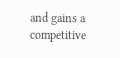and gains a competitive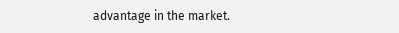advantage in the market.